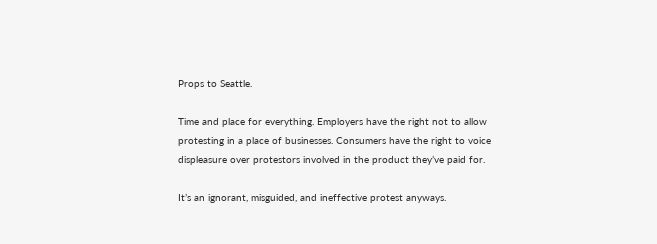Props to Seattle.

Time and place for everything. Employers have the right not to allow protesting in a place of businesses. Consumers have the right to voice displeasure over protestors involved in the product they’ve paid for.

It’s an ignorant, misguided, and ineffective protest anyways.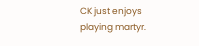CK just enjoys playing martyr.